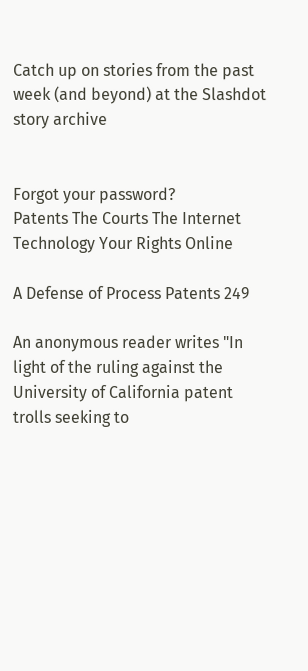Catch up on stories from the past week (and beyond) at the Slashdot story archive


Forgot your password?
Patents The Courts The Internet Technology Your Rights Online

A Defense of Process Patents 249

An anonymous reader writes "In light of the ruling against the University of California patent trolls seeking to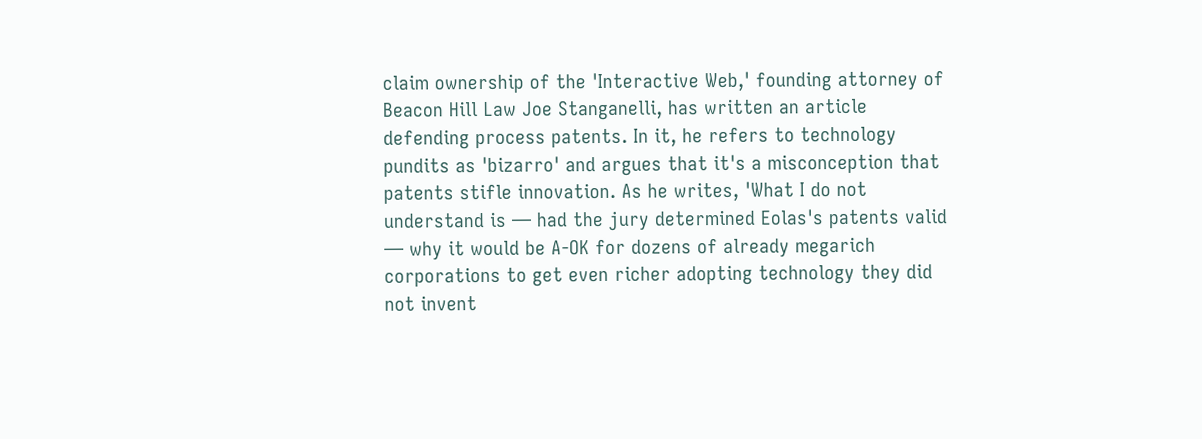claim ownership of the 'Interactive Web,' founding attorney of Beacon Hill Law Joe Stanganelli, has written an article defending process patents. In it, he refers to technology pundits as 'bizarro' and argues that it's a misconception that patents stifle innovation. As he writes, 'What I do not understand is — had the jury determined Eolas's patents valid — why it would be A-OK for dozens of already megarich corporations to get even richer adopting technology they did not invent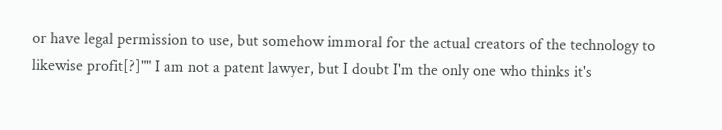or have legal permission to use, but somehow immoral for the actual creators of the technology to likewise profit[?]"" I am not a patent lawyer, but I doubt I'm the only one who thinks it's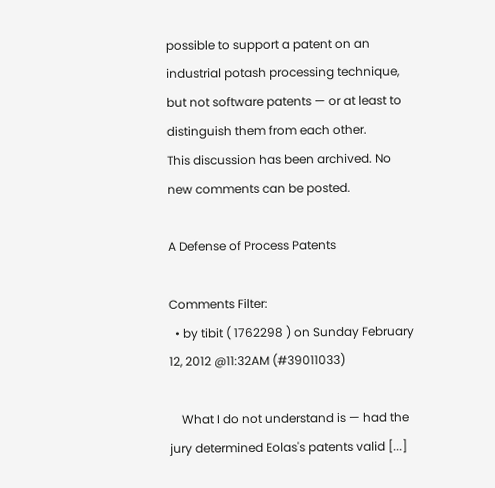possible to support a patent on an industrial potash processing technique, but not software patents — or at least to distinguish them from each other.
This discussion has been archived. No new comments can be posted.

A Defense of Process Patents

Comments Filter:
  • by tibit ( 1762298 ) on Sunday February 12, 2012 @11:32AM (#39011033)

    What I do not understand is — had the jury determined Eolas's patents valid [...]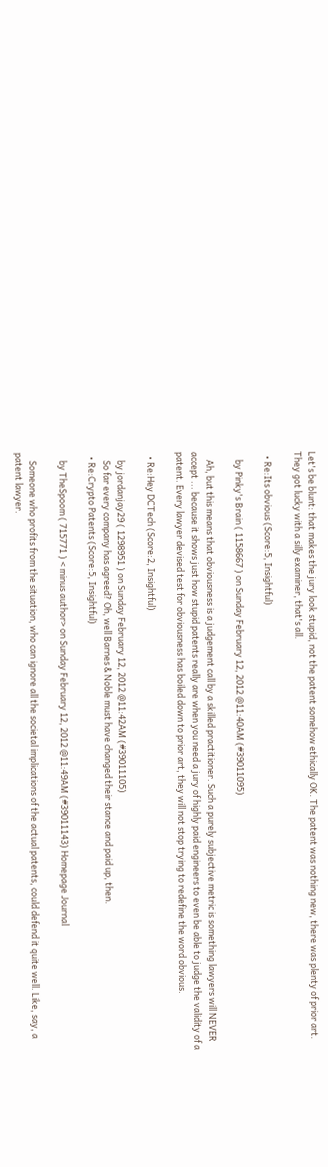Let's be blunt: that makes the jury look stupid, not the patent somehow ethically OK. The patent was nothing new, there was plenty of prior art. They got lucky with a silly examiner, that's all.

  • Re:Its obvious (Score:5, Insightful)

    by Pinky's Brain ( 1158667 ) on Sunday February 12, 2012 @11:40AM (#39011095)

    Ah, but this means that obviousness is a judgement call by a skilled practitioner. Such a purely subjective metric is something lawyers will NEVER accept ... because it shows just how stupid patents really are when you need a jury of highly paid engineers to even be able to judge the validity of a patent. Every lawyer devised test for obviousness has boiled down to prior art, they will not stop trying to redefine the word obvious.

  • Re:Hey DCTech (Score:2, Insightful)

    by jordanjay29 ( 1298951 ) on Sunday February 12, 2012 @11:42AM (#39011105)
    So far every company has agreed? Oh, well Barnes & Noble must have changed their stance and paid up, then.
  • Re:Crypto Patents (Score:5, Insightful)

    by TheSpoom ( 715771 ) < minus author> on Sunday February 12, 2012 @11:49AM (#39011143) Homepage Journal

    Someone who profits from the situation, who can ignore all the societal implications of the actual patents, could defend it quite well. Like, say, a patent lawyer.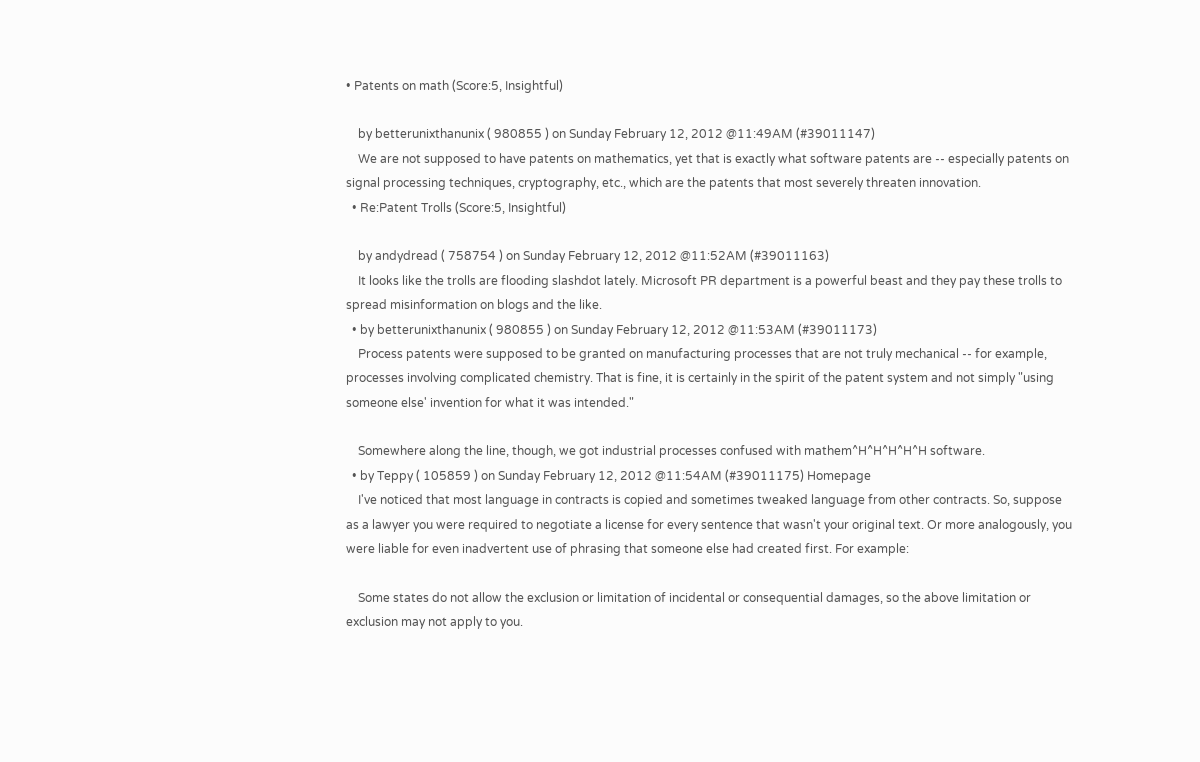• Patents on math (Score:5, Insightful)

    by betterunixthanunix ( 980855 ) on Sunday February 12, 2012 @11:49AM (#39011147)
    We are not supposed to have patents on mathematics, yet that is exactly what software patents are -- especially patents on signal processing techniques, cryptography, etc., which are the patents that most severely threaten innovation.
  • Re:Patent Trolls (Score:5, Insightful)

    by andydread ( 758754 ) on Sunday February 12, 2012 @11:52AM (#39011163)
    It looks like the trolls are flooding slashdot lately. Microsoft PR department is a powerful beast and they pay these trolls to spread misinformation on blogs and the like.
  • by betterunixthanunix ( 980855 ) on Sunday February 12, 2012 @11:53AM (#39011173)
    Process patents were supposed to be granted on manufacturing processes that are not truly mechanical -- for example, processes involving complicated chemistry. That is fine, it is certainly in the spirit of the patent system and not simply "using someone else' invention for what it was intended."

    Somewhere along the line, though, we got industrial processes confused with mathem^H^H^H^H^H software.
  • by Teppy ( 105859 ) on Sunday February 12, 2012 @11:54AM (#39011175) Homepage
    I've noticed that most language in contracts is copied and sometimes tweaked language from other contracts. So, suppose as a lawyer you were required to negotiate a license for every sentence that wasn't your original text. Or more analogously, you were liable for even inadvertent use of phrasing that someone else had created first. For example:

    Some states do not allow the exclusion or limitation of incidental or consequential damages, so the above limitation or exclusion may not apply to you.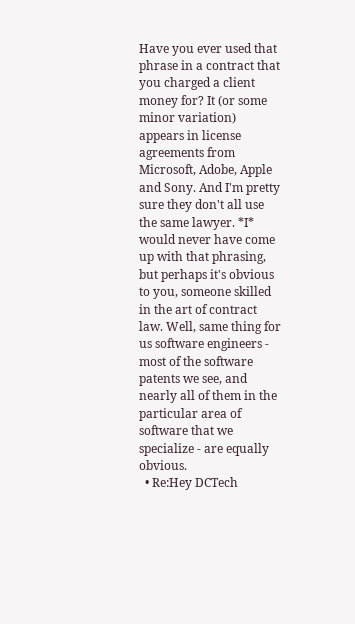Have you ever used that phrase in a contract that you charged a client money for? It (or some minor variation) appears in license agreements from Microsoft, Adobe, Apple and Sony. And I'm pretty sure they don't all use the same lawyer. *I* would never have come up with that phrasing, but perhaps it's obvious to you, someone skilled in the art of contract law. Well, same thing for us software engineers - most of the software patents we see, and nearly all of them in the particular area of software that we specialize - are equally obvious.
  • Re:Hey DCTech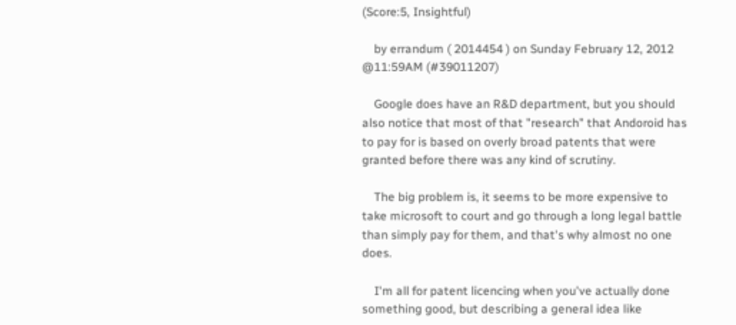(Score:5, Insightful)

    by errandum ( 2014454 ) on Sunday February 12, 2012 @11:59AM (#39011207)

    Google does have an R&D department, but you should also notice that most of that "research" that Andoroid has to pay for is based on overly broad patents that were granted before there was any kind of scrutiny.

    The big problem is, it seems to be more expensive to take microsoft to court and go through a long legal battle than simply pay for them, and that's why almost no one does.

    I'm all for patent licencing when you've actually done something good, but describing a general idea like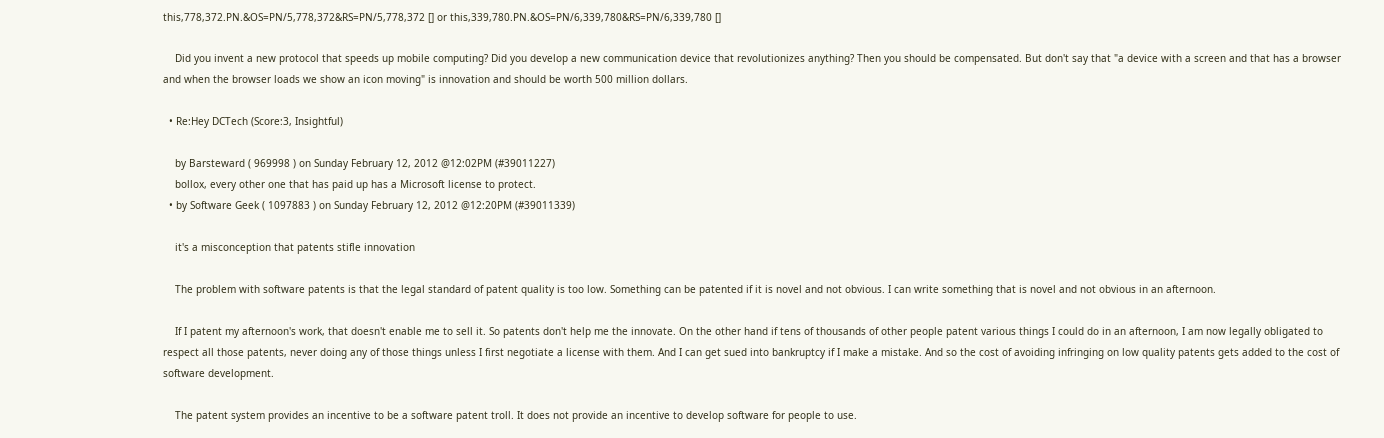this,778,372.PN.&OS=PN/5,778,372&RS=PN/5,778,372 [] or this,339,780.PN.&OS=PN/6,339,780&RS=PN/6,339,780 []

    Did you invent a new protocol that speeds up mobile computing? Did you develop a new communication device that revolutionizes anything? Then you should be compensated. But don't say that "a device with a screen and that has a browser and when the browser loads we show an icon moving" is innovation and should be worth 500 million dollars.

  • Re:Hey DCTech (Score:3, Insightful)

    by Barsteward ( 969998 ) on Sunday February 12, 2012 @12:02PM (#39011227)
    bollox, every other one that has paid up has a Microsoft license to protect.
  • by Software Geek ( 1097883 ) on Sunday February 12, 2012 @12:20PM (#39011339)

    it's a misconception that patents stifle innovation

    The problem with software patents is that the legal standard of patent quality is too low. Something can be patented if it is novel and not obvious. I can write something that is novel and not obvious in an afternoon.

    If I patent my afternoon's work, that doesn't enable me to sell it. So patents don't help me the innovate. On the other hand if tens of thousands of other people patent various things I could do in an afternoon, I am now legally obligated to respect all those patents, never doing any of those things unless I first negotiate a license with them. And I can get sued into bankruptcy if I make a mistake. And so the cost of avoiding infringing on low quality patents gets added to the cost of software development.

    The patent system provides an incentive to be a software patent troll. It does not provide an incentive to develop software for people to use.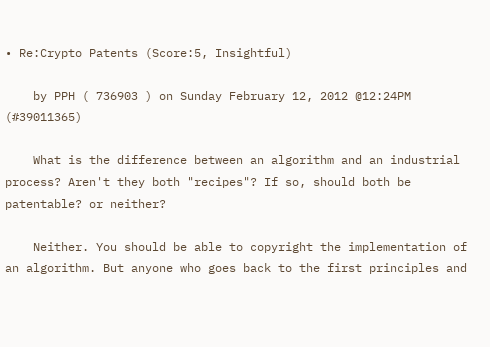• Re:Crypto Patents (Score:5, Insightful)

    by PPH ( 736903 ) on Sunday February 12, 2012 @12:24PM (#39011365)

    What is the difference between an algorithm and an industrial process? Aren't they both "recipes"? If so, should both be patentable? or neither?

    Neither. You should be able to copyright the implementation of an algorithm. But anyone who goes back to the first principles and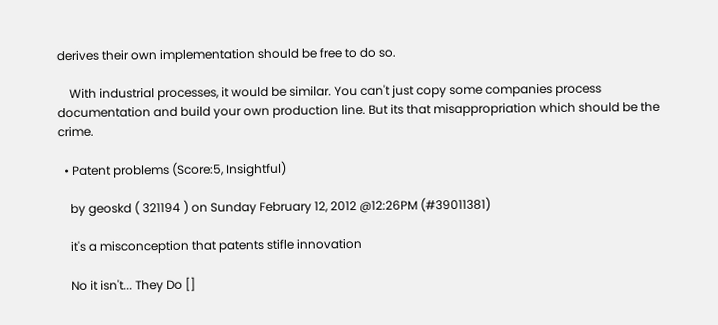derives their own implementation should be free to do so.

    With industrial processes, it would be similar. You can't just copy some companies process documentation and build your own production line. But its that misappropriation which should be the crime.

  • Patent problems (Score:5, Insightful)

    by geoskd ( 321194 ) on Sunday February 12, 2012 @12:26PM (#39011381)

    it's a misconception that patents stifle innovation

    No it isn't... They Do []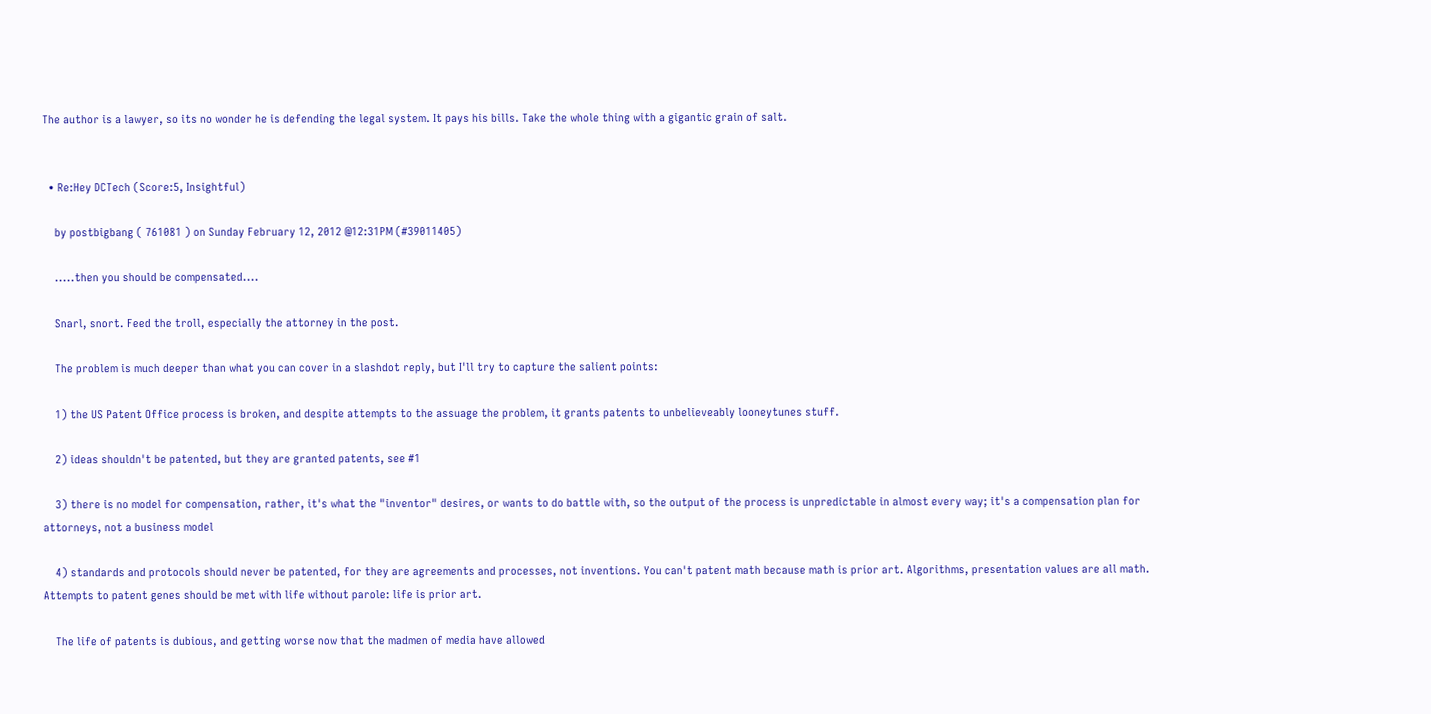The author is a lawyer, so its no wonder he is defending the legal system. It pays his bills. Take the whole thing with a gigantic grain of salt.


  • Re:Hey DCTech (Score:5, Insightful)

    by postbigbang ( 761081 ) on Sunday February 12, 2012 @12:31PM (#39011405)

    .....then you should be compensated....

    Snarl, snort. Feed the troll, especially the attorney in the post.

    The problem is much deeper than what you can cover in a slashdot reply, but I'll try to capture the salient points:

    1) the US Patent Office process is broken, and despite attempts to the assuage the problem, it grants patents to unbelieveably looneytunes stuff.

    2) ideas shouldn't be patented, but they are granted patents, see #1

    3) there is no model for compensation, rather, it's what the "inventor" desires, or wants to do battle with, so the output of the process is unpredictable in almost every way; it's a compensation plan for attorneys, not a business model

    4) standards and protocols should never be patented, for they are agreements and processes, not inventions. You can't patent math because math is prior art. Algorithms, presentation values are all math. Attempts to patent genes should be met with life without parole: life is prior art.

    The life of patents is dubious, and getting worse now that the madmen of media have allowed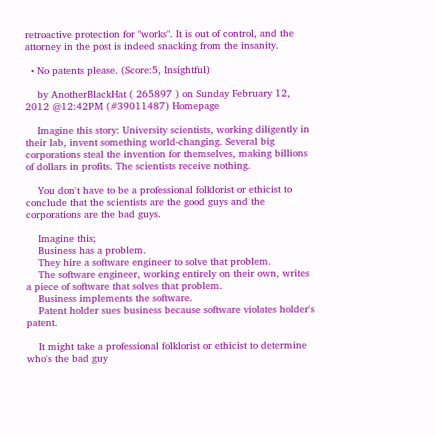retroactive protection for "works". It is out of control, and the attorney in the post is indeed snacking from the insanity.

  • No patents please. (Score:5, Insightful)

    by AnotherBlackHat ( 265897 ) on Sunday February 12, 2012 @12:42PM (#39011487) Homepage

    Imagine this story: University scientists, working diligently in their lab, invent something world-changing. Several big corporations steal the invention for themselves, making billions of dollars in profits. The scientists receive nothing.

    You don't have to be a professional folklorist or ethicist to conclude that the scientists are the good guys and the corporations are the bad guys.

    Imagine this;
    Business has a problem.
    They hire a software engineer to solve that problem.
    The software engineer, working entirely on their own, writes a piece of software that solves that problem.
    Business implements the software.
    Patent holder sues business because software violates holder's patent.

    It might take a professional folklorist or ethicist to determine who's the bad guy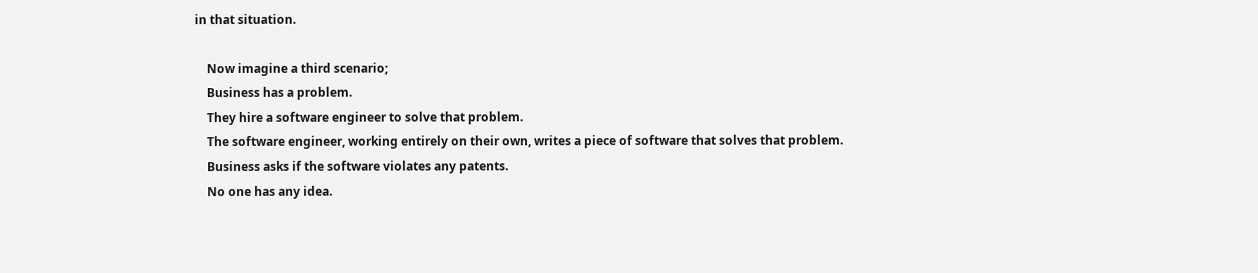in that situation.

    Now imagine a third scenario;
    Business has a problem.
    They hire a software engineer to solve that problem.
    The software engineer, working entirely on their own, writes a piece of software that solves that problem.
    Business asks if the software violates any patents.
    No one has any idea.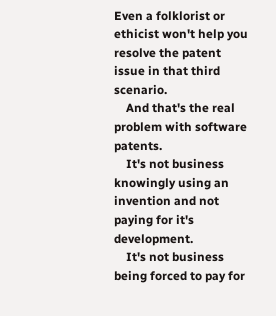Even a folklorist or ethicist won't help you resolve the patent issue in that third scenario.
    And that's the real problem with software patents.
    It's not business knowingly using an invention and not paying for it's development.
    It's not business being forced to pay for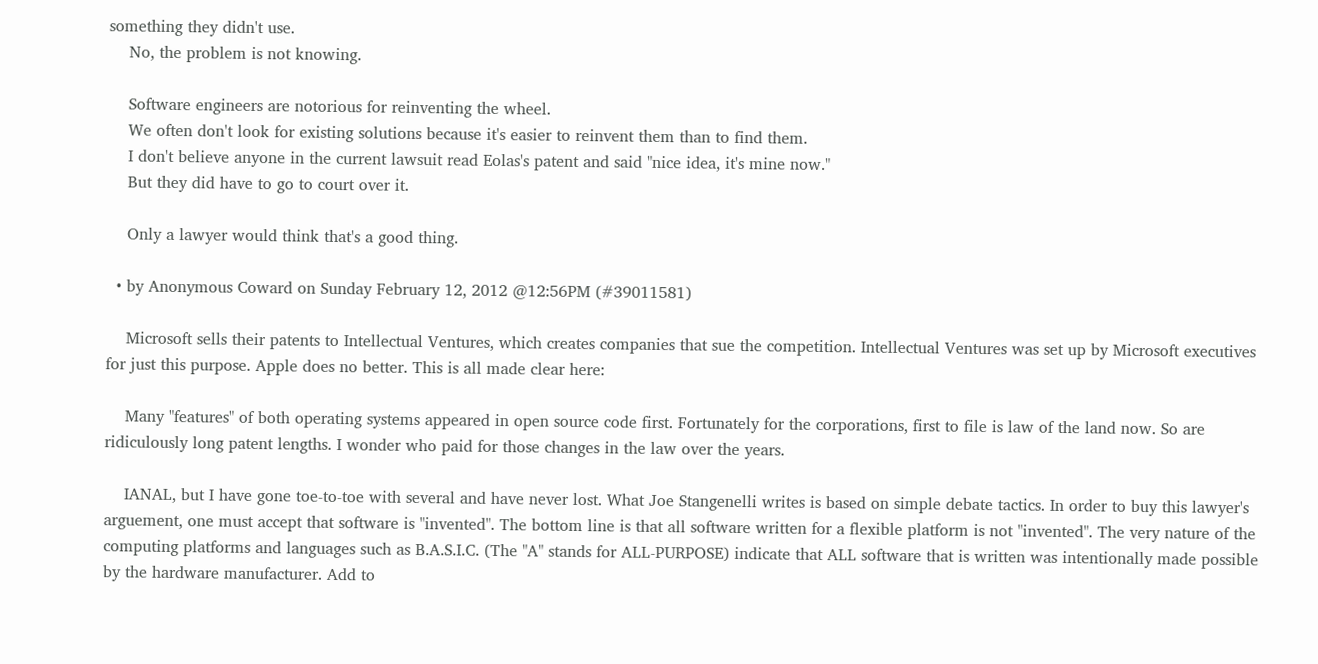something they didn't use.
    No, the problem is not knowing.

    Software engineers are notorious for reinventing the wheel.
    We often don't look for existing solutions because it's easier to reinvent them than to find them.
    I don't believe anyone in the current lawsuit read Eolas's patent and said "nice idea, it's mine now."
    But they did have to go to court over it.

    Only a lawyer would think that's a good thing.

  • by Anonymous Coward on Sunday February 12, 2012 @12:56PM (#39011581)

    Microsoft sells their patents to Intellectual Ventures, which creates companies that sue the competition. Intellectual Ventures was set up by Microsoft executives for just this purpose. Apple does no better. This is all made clear here:

    Many "features" of both operating systems appeared in open source code first. Fortunately for the corporations, first to file is law of the land now. So are ridiculously long patent lengths. I wonder who paid for those changes in the law over the years.

    IANAL, but I have gone toe-to-toe with several and have never lost. What Joe Stangenelli writes is based on simple debate tactics. In order to buy this lawyer's arguement, one must accept that software is "invented". The bottom line is that all software written for a flexible platform is not "invented". The very nature of the computing platforms and languages such as B.A.S.I.C. (The "A" stands for ALL-PURPOSE) indicate that ALL software that is written was intentionally made possible by the hardware manufacturer. Add to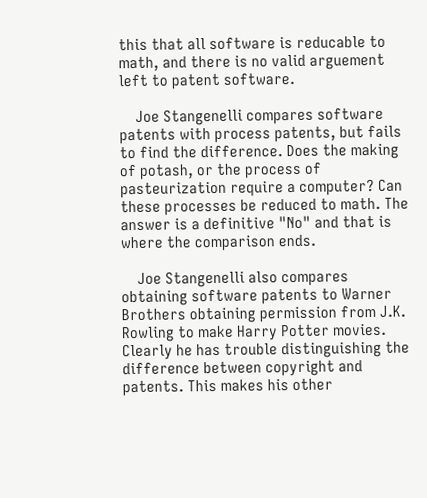this that all software is reducable to math, and there is no valid arguement left to patent software.

    Joe Stangenelli compares software patents with process patents, but fails to find the difference. Does the making of potash, or the process of pasteurization require a computer? Can these processes be reduced to math. The answer is a definitive "No" and that is where the comparison ends.

    Joe Stangenelli also compares obtaining software patents to Warner Brothers obtaining permission from J.K. Rowling to make Harry Potter movies. Clearly he has trouble distinguishing the difference between copyright and patents. This makes his other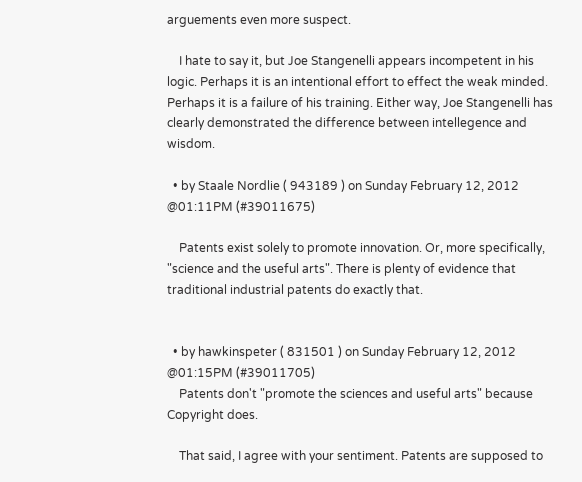arguements even more suspect.

    I hate to say it, but Joe Stangenelli appears incompetent in his logic. Perhaps it is an intentional effort to effect the weak minded. Perhaps it is a failure of his training. Either way, Joe Stangenelli has clearly demonstrated the difference between intellegence and wisdom.

  • by Staale Nordlie ( 943189 ) on Sunday February 12, 2012 @01:11PM (#39011675)

    Patents exist solely to promote innovation. Or, more specifically, "science and the useful arts". There is plenty of evidence that traditional industrial patents do exactly that.


  • by hawkinspeter ( 831501 ) on Sunday February 12, 2012 @01:15PM (#39011705)
    Patents don't "promote the sciences and useful arts" because Copyright does.

    That said, I agree with your sentiment. Patents are supposed to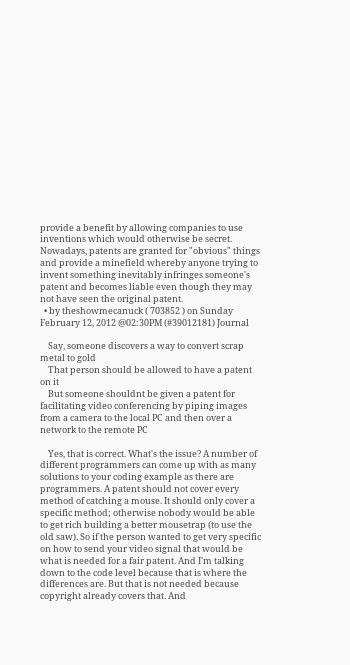provide a benefit by allowing companies to use inventions which would otherwise be secret. Nowadays, patents are granted for "obvious" things and provide a minefield whereby anyone trying to invent something inevitably infringes someone's patent and becomes liable even though they may not have seen the original patent.
  • by theshowmecanuck ( 703852 ) on Sunday February 12, 2012 @02:30PM (#39012181) Journal

    Say, someone discovers a way to convert scrap metal to gold
    That person should be allowed to have a patent on it
    But someone shouldnt be given a patent for facilitating video conferencing by piping images from a camera to the local PC and then over a network to the remote PC

    Yes, that is correct. What's the issue? A number of different programmers can come up with as many solutions to your coding example as there are programmers. A patent should not cover every method of catching a mouse. It should only cover a specific method; otherwise nobody would be able to get rich building a better mousetrap (to use the old saw). So if the person wanted to get very specific on how to send your video signal that would be what is needed for a fair patent. And I'm talking down to the code level because that is where the differences are. But that is not needed because copyright already covers that. And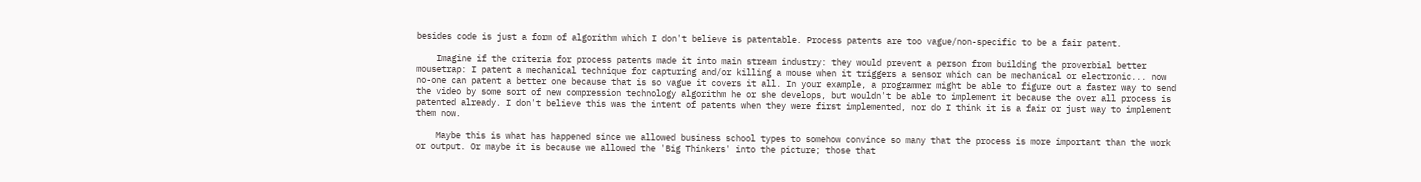besides code is just a form of algorithm which I don't believe is patentable. Process patents are too vague/non-specific to be a fair patent.

    Imagine if the criteria for process patents made it into main stream industry: they would prevent a person from building the proverbial better mousetrap: I patent a mechanical technique for capturing and/or killing a mouse when it triggers a sensor which can be mechanical or electronic... now no-one can patent a better one because that is so vague it covers it all. In your example, a programmer might be able to figure out a faster way to send the video by some sort of new compression technology algorithm he or she develops, but wouldn't be able to implement it because the over all process is patented already. I don't believe this was the intent of patents when they were first implemented, nor do I think it is a fair or just way to implement them now.

    Maybe this is what has happened since we allowed business school types to somehow convince so many that the process is more important than the work or output. Or maybe it is because we allowed the 'Big Thinkers' into the picture; those that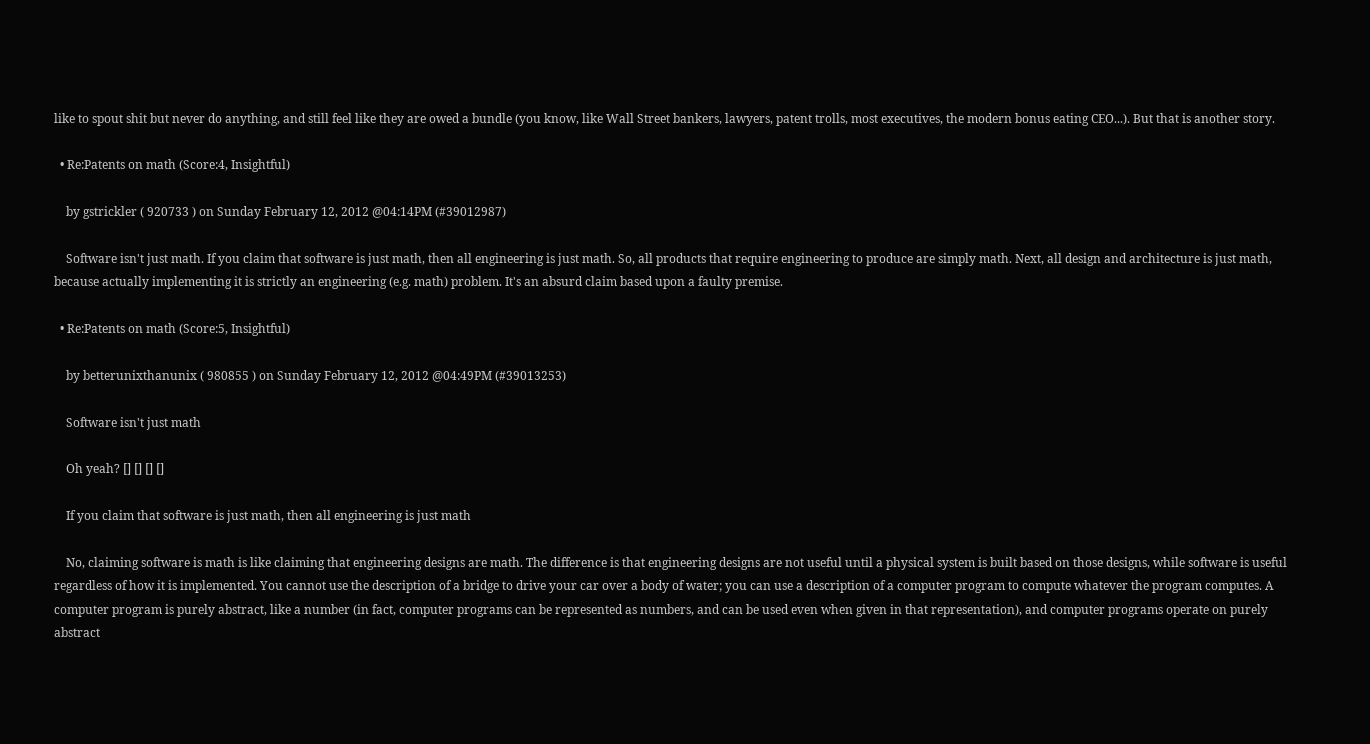like to spout shit but never do anything, and still feel like they are owed a bundle (you know, like Wall Street bankers, lawyers, patent trolls, most executives, the modern bonus eating CEO...). But that is another story.

  • Re:Patents on math (Score:4, Insightful)

    by gstrickler ( 920733 ) on Sunday February 12, 2012 @04:14PM (#39012987)

    Software isn't just math. If you claim that software is just math, then all engineering is just math. So, all products that require engineering to produce are simply math. Next, all design and architecture is just math, because actually implementing it is strictly an engineering (e.g. math) problem. It's an absurd claim based upon a faulty premise.

  • Re:Patents on math (Score:5, Insightful)

    by betterunixthanunix ( 980855 ) on Sunday February 12, 2012 @04:49PM (#39013253)

    Software isn't just math

    Oh yeah? [] [] [] []

    If you claim that software is just math, then all engineering is just math

    No, claiming software is math is like claiming that engineering designs are math. The difference is that engineering designs are not useful until a physical system is built based on those designs, while software is useful regardless of how it is implemented. You cannot use the description of a bridge to drive your car over a body of water; you can use a description of a computer program to compute whatever the program computes. A computer program is purely abstract, like a number (in fact, computer programs can be represented as numbers, and can be used even when given in that representation), and computer programs operate on purely abstract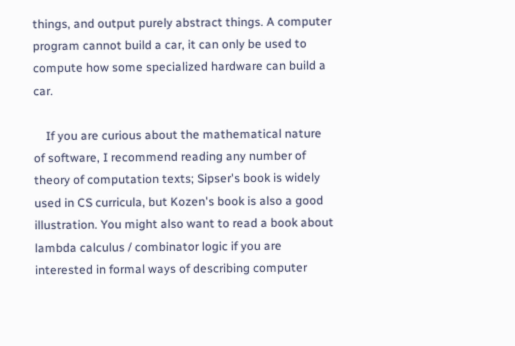things, and output purely abstract things. A computer program cannot build a car, it can only be used to compute how some specialized hardware can build a car.

    If you are curious about the mathematical nature of software, I recommend reading any number of theory of computation texts; Sipser's book is widely used in CS curricula, but Kozen's book is also a good illustration. You might also want to read a book about lambda calculus / combinator logic if you are interested in formal ways of describing computer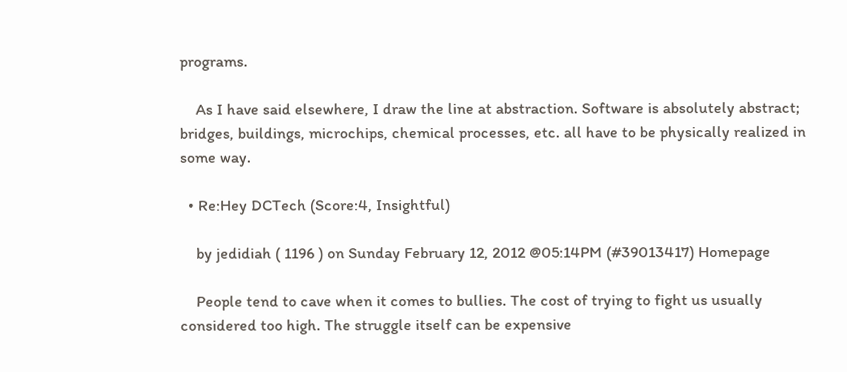programs.

    As I have said elsewhere, I draw the line at abstraction. Software is absolutely abstract; bridges, buildings, microchips, chemical processes, etc. all have to be physically realized in some way.

  • Re:Hey DCTech (Score:4, Insightful)

    by jedidiah ( 1196 ) on Sunday February 12, 2012 @05:14PM (#39013417) Homepage

    People tend to cave when it comes to bullies. The cost of trying to fight us usually considered too high. The struggle itself can be expensive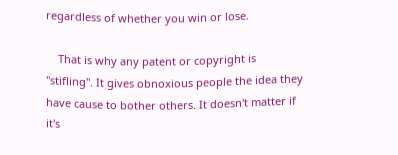regardless of whether you win or lose.

    That is why any patent or copyright is "stifling". It gives obnoxious people the idea they have cause to bother others. It doesn't matter if it's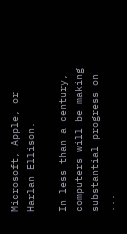Microsoft, Apple, or Harlan Ellison.

In less than a century, computers will be making substantial progress on ...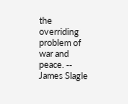the overriding problem of war and peace. -- James Slagle